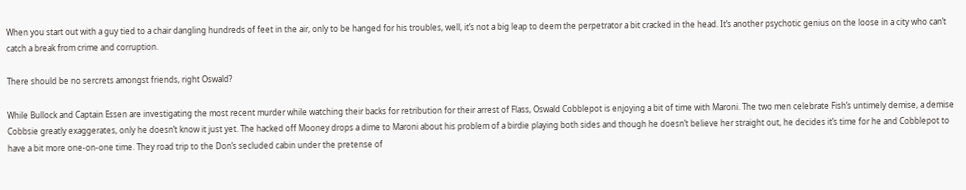When you start out with a guy tied to a chair dangling hundreds of feet in the air, only to be hanged for his troubles, well, it’s not a big leap to deem the perpetrator a bit cracked in the head. It’s another psychotic genius on the loose in a city who can’t catch a break from crime and corruption.

There should be no sercrets amongst friends, right Oswald?

While Bullock and Captain Essen are investigating the most recent murder while watching their backs for retribution for their arrest of Flass, Oswald Cobblepot is enjoying a bit of time with Maroni. The two men celebrate Fish’s untimely demise, a demise Cobbsie greatly exaggerates, only he doesn’t know it just yet. The hacked off Mooney drops a dime to Maroni about his problem of a birdie playing both sides and though he doesn’t believe her straight out, he decides it’s time for he and Cobblepot to have a bit more one-on-one time. They road trip to the Don’s secluded cabin under the pretense of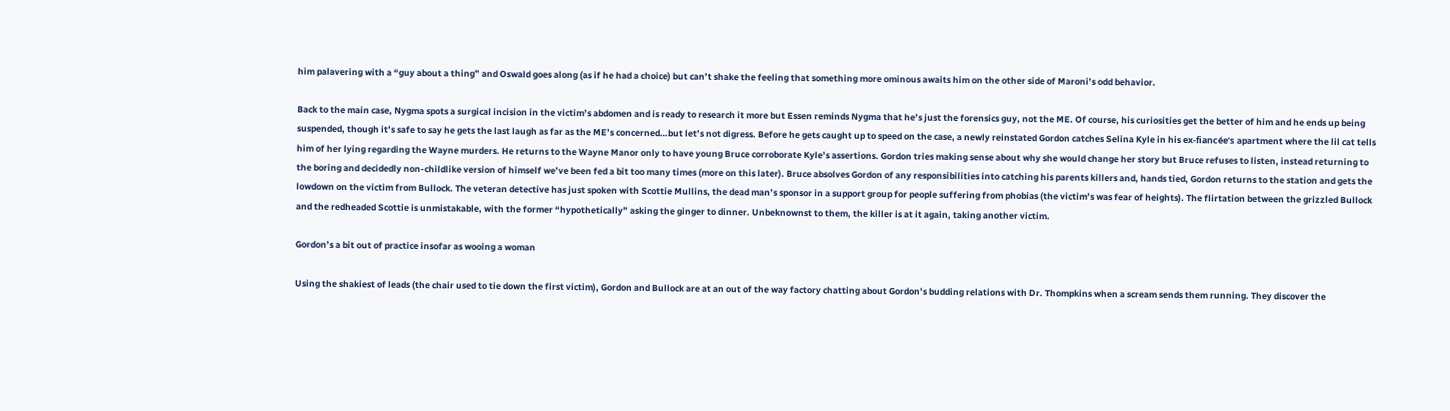him palavering with a “guy about a thing” and Oswald goes along (as if he had a choice) but can’t shake the feeling that something more ominous awaits him on the other side of Maroni’s odd behavior.

Back to the main case, Nygma spots a surgical incision in the victim’s abdomen and is ready to research it more but Essen reminds Nygma that he’s just the forensics guy, not the ME. Of course, his curiosities get the better of him and he ends up being suspended, though it’s safe to say he gets the last laugh as far as the ME’s concerned…but let’s not digress. Before he gets caught up to speed on the case, a newly reinstated Gordon catches Selina Kyle in his ex-fiancée’s apartment where the lil cat tells him of her lying regarding the Wayne murders. He returns to the Wayne Manor only to have young Bruce corroborate Kyle’s assertions. Gordon tries making sense about why she would change her story but Bruce refuses to listen, instead returning to the boring and decidedly non-childlike version of himself we’ve been fed a bit too many times (more on this later). Bruce absolves Gordon of any responsibilities into catching his parents killers and, hands tied, Gordon returns to the station and gets the lowdown on the victim from Bullock. The veteran detective has just spoken with Scottie Mullins, the dead man’s sponsor in a support group for people suffering from phobias (the victim’s was fear of heights). The flirtation between the grizzled Bullock and the redheaded Scottie is unmistakable, with the former “hypothetically” asking the ginger to dinner. Unbeknownst to them, the killer is at it again, taking another victim.

Gordon’s a bit out of practice insofar as wooing a woman

Using the shakiest of leads (the chair used to tie down the first victim), Gordon and Bullock are at an out of the way factory chatting about Gordon’s budding relations with Dr. Thompkins when a scream sends them running. They discover the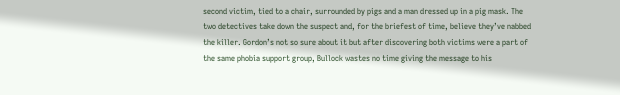second victim, tied to a chair, surrounded by pigs and a man dressed up in a pig mask. The two detectives take down the suspect and, for the briefest of time, believe they’ve nabbed the killer. Gordon’s not so sure about it but after discovering both victims were a part of the same phobia support group, Bullock wastes no time giving the message to his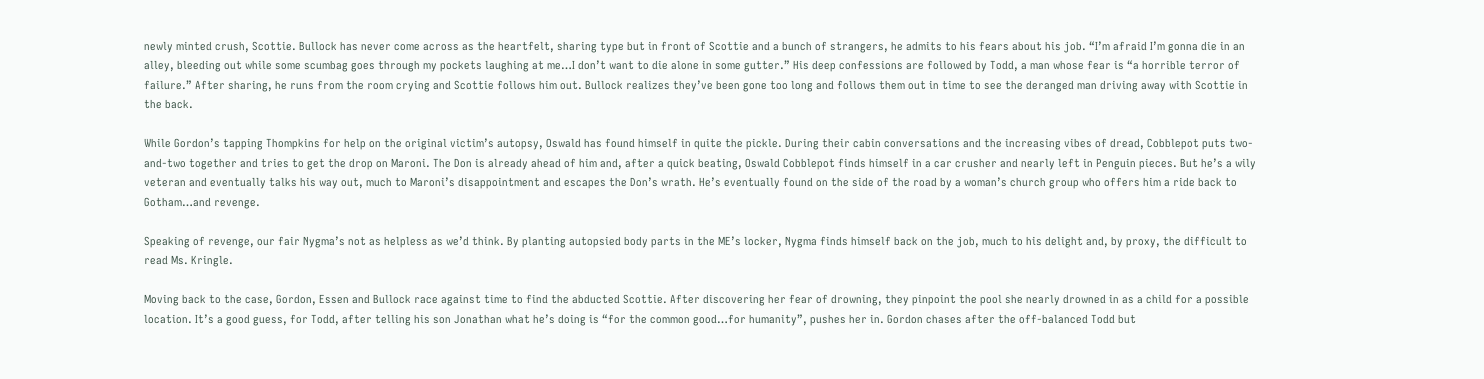newly minted crush, Scottie. Bullock has never come across as the heartfelt, sharing type but in front of Scottie and a bunch of strangers, he admits to his fears about his job. “I’m afraid I’m gonna die in an alley, bleeding out while some scumbag goes through my pockets laughing at me…I don’t want to die alone in some gutter.” His deep confessions are followed by Todd, a man whose fear is “a horrible terror of failure.” After sharing, he runs from the room crying and Scottie follows him out. Bullock realizes they’ve been gone too long and follows them out in time to see the deranged man driving away with Scottie in the back.

While Gordon’s tapping Thompkins for help on the original victim’s autopsy, Oswald has found himself in quite the pickle. During their cabin conversations and the increasing vibes of dread, Cobblepot puts two-and-two together and tries to get the drop on Maroni. The Don is already ahead of him and, after a quick beating, Oswald Cobblepot finds himself in a car crusher and nearly left in Penguin pieces. But he’s a wily veteran and eventually talks his way out, much to Maroni’s disappointment and escapes the Don’s wrath. He’s eventually found on the side of the road by a woman’s church group who offers him a ride back to Gotham…and revenge.

Speaking of revenge, our fair Nygma’s not as helpless as we’d think. By planting autopsied body parts in the ME’s locker, Nygma finds himself back on the job, much to his delight and, by proxy, the difficult to read Ms. Kringle.

Moving back to the case, Gordon, Essen and Bullock race against time to find the abducted Scottie. After discovering her fear of drowning, they pinpoint the pool she nearly drowned in as a child for a possible location. It’s a good guess, for Todd, after telling his son Jonathan what he’s doing is “for the common good…for humanity”, pushes her in. Gordon chases after the off-balanced Todd but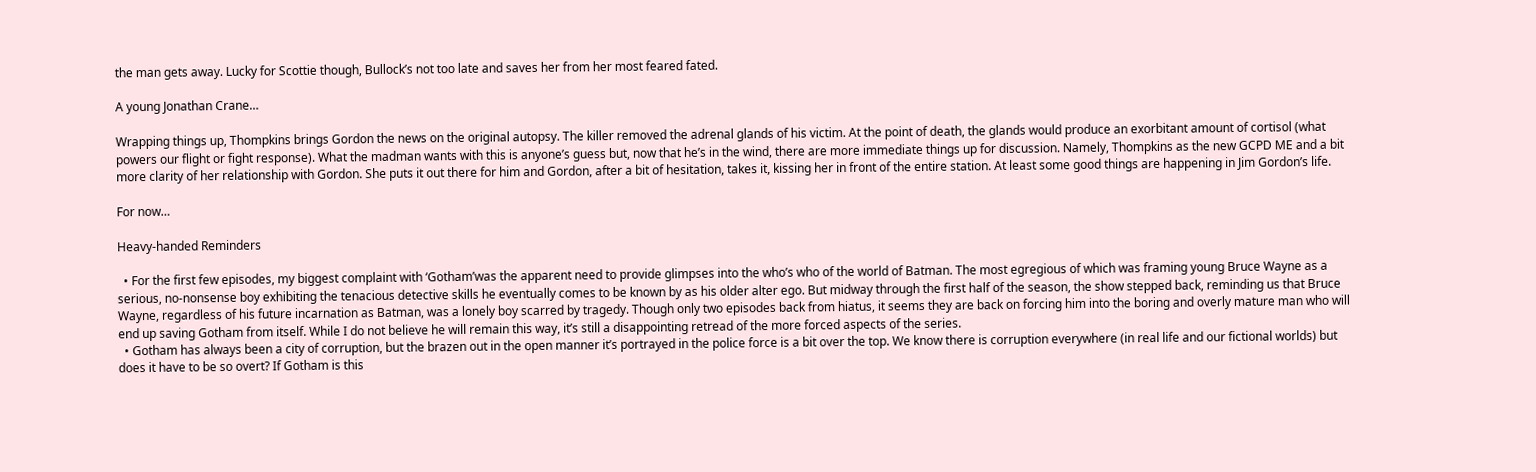the man gets away. Lucky for Scottie though, Bullock’s not too late and saves her from her most feared fated.

A young Jonathan Crane…

Wrapping things up, Thompkins brings Gordon the news on the original autopsy. The killer removed the adrenal glands of his victim. At the point of death, the glands would produce an exorbitant amount of cortisol (what powers our flight or fight response). What the madman wants with this is anyone’s guess but, now that he’s in the wind, there are more immediate things up for discussion. Namely, Thompkins as the new GCPD ME and a bit more clarity of her relationship with Gordon. She puts it out there for him and Gordon, after a bit of hesitation, takes it, kissing her in front of the entire station. At least some good things are happening in Jim Gordon’s life.

For now…

Heavy-handed Reminders

  • For the first few episodes, my biggest complaint with ‘Gotham’was the apparent need to provide glimpses into the who’s who of the world of Batman. The most egregious of which was framing young Bruce Wayne as a serious, no-nonsense boy exhibiting the tenacious detective skills he eventually comes to be known by as his older alter ego. But midway through the first half of the season, the show stepped back, reminding us that Bruce Wayne, regardless of his future incarnation as Batman, was a lonely boy scarred by tragedy. Though only two episodes back from hiatus, it seems they are back on forcing him into the boring and overly mature man who will end up saving Gotham from itself. While I do not believe he will remain this way, it’s still a disappointing retread of the more forced aspects of the series.
  • Gotham has always been a city of corruption, but the brazen out in the open manner it’s portrayed in the police force is a bit over the top. We know there is corruption everywhere (in real life and our fictional worlds) but does it have to be so overt? If Gotham is this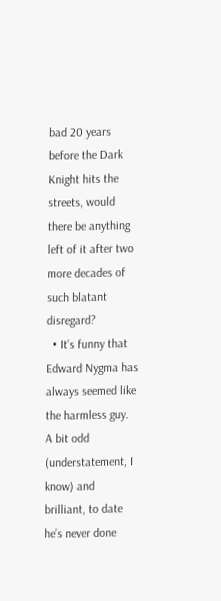bad 20 years before the Dark Knight hits the streets, would there be anything left of it after two more decades of such blatant disregard?
  • It’s funny that Edward Nygma has always seemed like the harmless guy. A bit odd (understatement, I know) and brilliant, to date he’s never done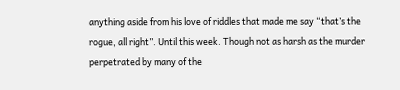anything aside from his love of riddles that made me say “that’s the rogue, all right”. Until this week. Though not as harsh as the murder perpetrated by many of the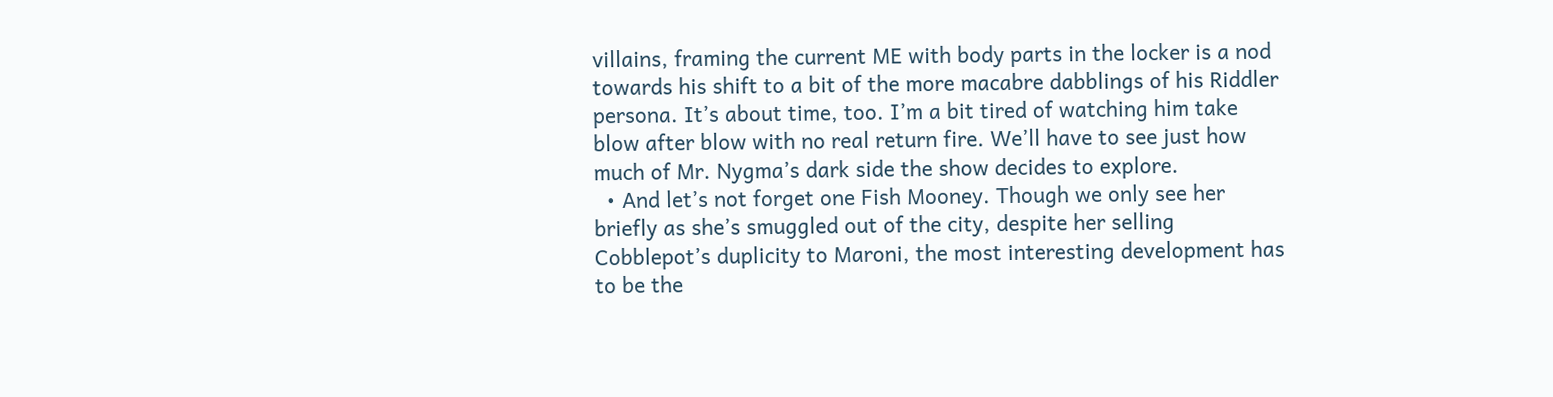villains, framing the current ME with body parts in the locker is a nod towards his shift to a bit of the more macabre dabblings of his Riddler persona. It’s about time, too. I’m a bit tired of watching him take blow after blow with no real return fire. We’ll have to see just how much of Mr. Nygma’s dark side the show decides to explore.
  • And let’s not forget one Fish Mooney. Though we only see her briefly as she’s smuggled out of the city, despite her selling Cobblepot’s duplicity to Maroni, the most interesting development has to be the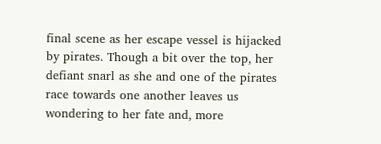final scene as her escape vessel is hijacked by pirates. Though a bit over the top, her defiant snarl as she and one of the pirates race towards one another leaves us wondering to her fate and, more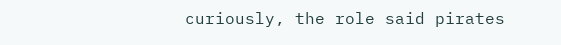curiously, the role said pirates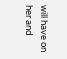will have on her and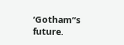‘Gotham”s future.